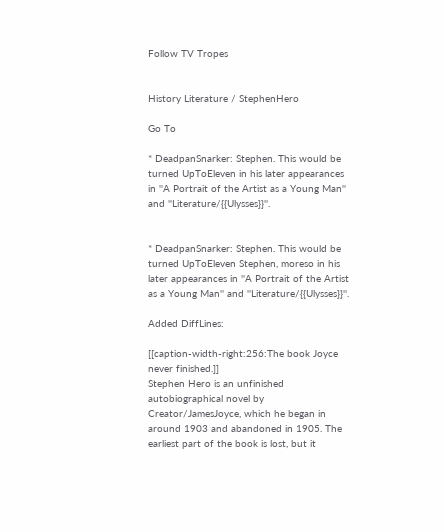Follow TV Tropes


History Literature / StephenHero

Go To

* DeadpanSnarker: Stephen. This would be turned UpToEleven in his later appearances in ''A Portrait of the Artist as a Young Man'' and ''Literature/{{Ulysses}}''.


* DeadpanSnarker: Stephen. This would be turned UpToEleven Stephen, moreso in his later appearances in ''A Portrait of the Artist as a Young Man'' and ''Literature/{{Ulysses}}''.

Added DiffLines:

[[caption-width-right:256:The book Joyce never finished.]]
Stephen Hero is an unfinished autobiographical novel by Creator/JamesJoyce, which he began in around 1903 and abandoned in 1905. The earliest part of the book is lost, but it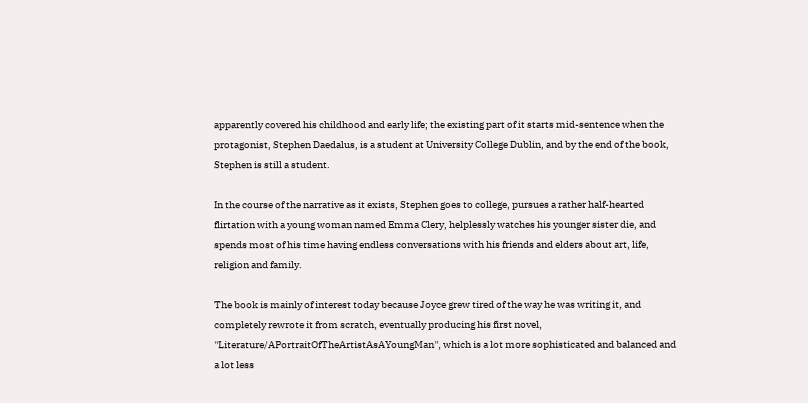apparently covered his childhood and early life; the existing part of it starts mid-sentence when the protagonist, Stephen Daedalus, is a student at University College Dublin, and by the end of the book, Stephen is still a student.

In the course of the narrative as it exists, Stephen goes to college, pursues a rather half-hearted flirtation with a young woman named Emma Clery, helplessly watches his younger sister die, and spends most of his time having endless conversations with his friends and elders about art, life, religion and family.

The book is mainly of interest today because Joyce grew tired of the way he was writing it, and completely rewrote it from scratch, eventually producing his first novel, ''Literature/APortraitOfTheArtistAsAYoungMan'', which is a lot more sophisticated and balanced and a lot less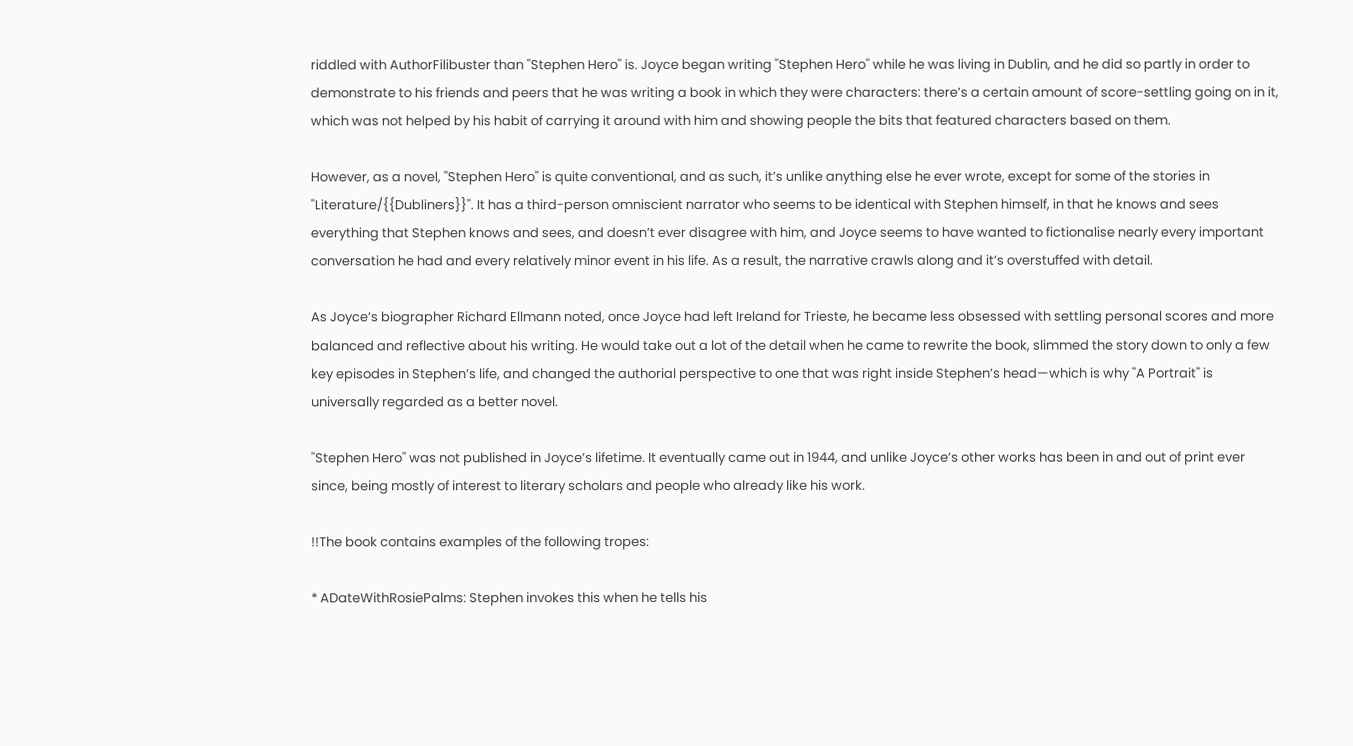riddled with AuthorFilibuster than ''Stephen Hero'' is. Joyce began writing ''Stephen Hero'' while he was living in Dublin, and he did so partly in order to demonstrate to his friends and peers that he was writing a book in which they were characters: there’s a certain amount of score-settling going on in it, which was not helped by his habit of carrying it around with him and showing people the bits that featured characters based on them.

However, as a novel, ''Stephen Hero'' is quite conventional, and as such, it’s unlike anything else he ever wrote, except for some of the stories in ''Literature/{{Dubliners}}''. It has a third-person omniscient narrator who seems to be identical with Stephen himself, in that he knows and sees everything that Stephen knows and sees, and doesn’t ever disagree with him, and Joyce seems to have wanted to fictionalise nearly every important conversation he had and every relatively minor event in his life. As a result, the narrative crawls along and it’s overstuffed with detail.

As Joyce’s biographer Richard Ellmann noted, once Joyce had left Ireland for Trieste, he became less obsessed with settling personal scores and more balanced and reflective about his writing. He would take out a lot of the detail when he came to rewrite the book, slimmed the story down to only a few key episodes in Stephen’s life, and changed the authorial perspective to one that was right inside Stephen’s head—which is why ''A Portrait'' is universally regarded as a better novel.

''Stephen Hero'' was not published in Joyce’s lifetime. It eventually came out in 1944, and unlike Joyce’s other works has been in and out of print ever since, being mostly of interest to literary scholars and people who already like his work.

!!The book contains examples of the following tropes:

* ADateWithRosiePalms: Stephen invokes this when he tells his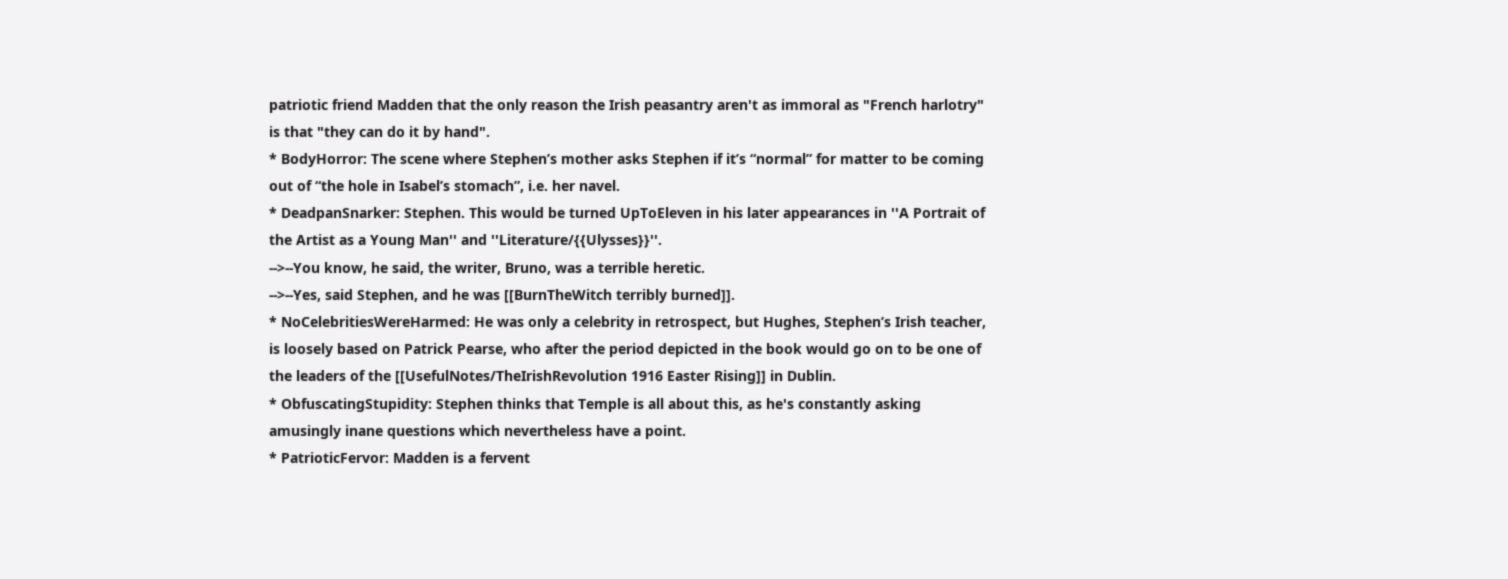patriotic friend Madden that the only reason the Irish peasantry aren't as immoral as "French harlotry" is that "they can do it by hand".
* BodyHorror: The scene where Stephen’s mother asks Stephen if it’s “normal” for matter to be coming out of “the hole in Isabel’s stomach”, i.e. her navel.
* DeadpanSnarker: Stephen. This would be turned UpToEleven in his later appearances in ''A Portrait of the Artist as a Young Man'' and ''Literature/{{Ulysses}}''.
-->--You know, he said, the writer, Bruno, was a terrible heretic.
-->--Yes, said Stephen, and he was [[BurnTheWitch terribly burned]].
* NoCelebritiesWereHarmed: He was only a celebrity in retrospect, but Hughes, Stephen’s Irish teacher, is loosely based on Patrick Pearse, who after the period depicted in the book would go on to be one of the leaders of the [[UsefulNotes/TheIrishRevolution 1916 Easter Rising]] in Dublin.
* ObfuscatingStupidity: Stephen thinks that Temple is all about this, as he's constantly asking amusingly inane questions which nevertheless have a point.
* PatrioticFervor: Madden is a fervent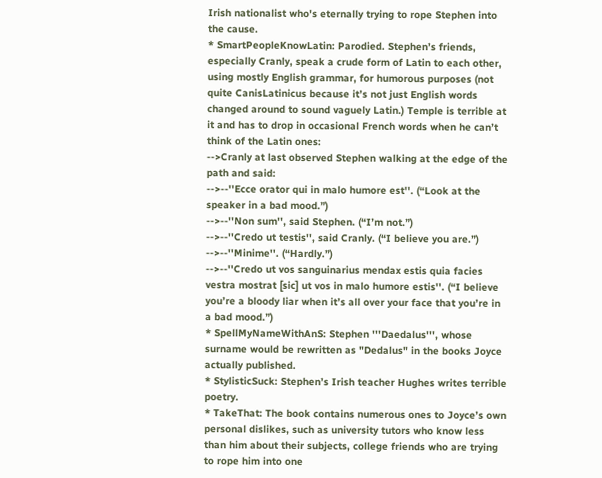Irish nationalist who's eternally trying to rope Stephen into the cause.
* SmartPeopleKnowLatin: Parodied. Stephen’s friends, especially Cranly, speak a crude form of Latin to each other, using mostly English grammar, for humorous purposes (not quite CanisLatinicus because it’s not just English words changed around to sound vaguely Latin.) Temple is terrible at it and has to drop in occasional French words when he can’t think of the Latin ones:
-->Cranly at last observed Stephen walking at the edge of the path and said:
-->--''Ecce orator qui in malo humore est''. (“Look at the speaker in a bad mood.”)
-->--''Non sum'', said Stephen. (“I’m not.”)
-->--''Credo ut testis'', said Cranly. (“I believe you are.”)
-->--''Minime''. (“Hardly.”)
-->--''Credo ut vos sanguinarius mendax estis quia facies vestra mostrat [sic] ut vos in malo humore estis''. (“I believe you’re a bloody liar when it’s all over your face that you’re in a bad mood.”)
* SpellMyNameWithAnS: Stephen '''Daedalus''', whose surname would be rewritten as "Dedalus" in the books Joyce actually published.
* StylisticSuck: Stephen’s Irish teacher Hughes writes terrible poetry.
* TakeThat: The book contains numerous ones to Joyce’s own personal dislikes, such as university tutors who know less than him about their subjects, college friends who are trying to rope him into one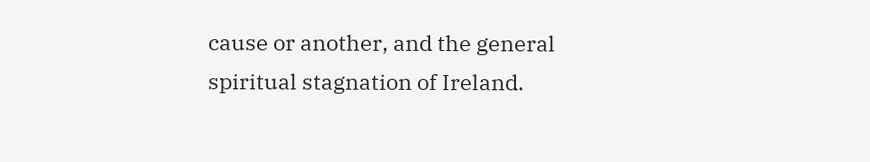cause or another, and the general spiritual stagnation of Ireland.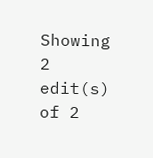Showing 2 edit(s) of 2